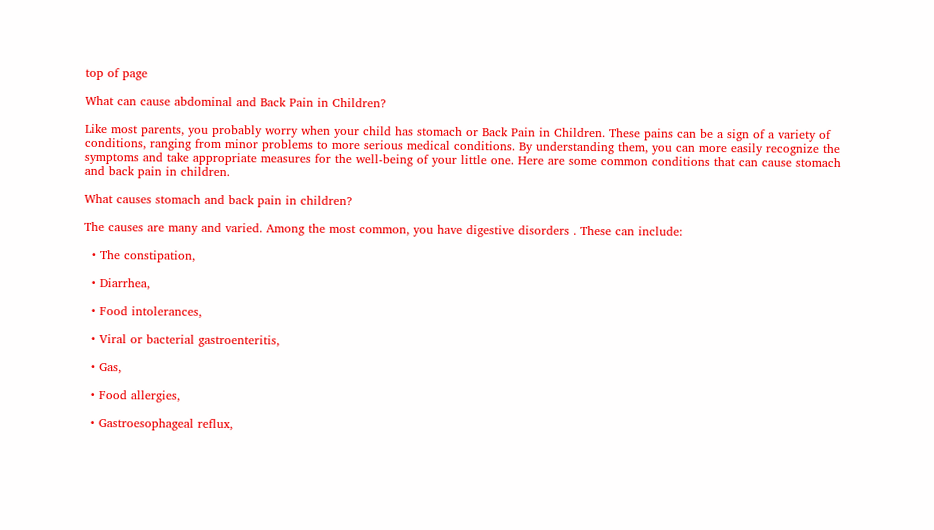top of page

What can cause abdominal and Back Pain in Children?

Like most parents, you probably worry when your child has stomach or Back Pain in Children. These pains can be a sign of a variety of conditions, ranging from minor problems to more serious medical conditions. By understanding them, you can more easily recognize the symptoms and take appropriate measures for the well-being of your little one. Here are some common conditions that can cause stomach and back pain in children.

What causes stomach and back pain in children?

The causes are many and varied. Among the most common, you have digestive disorders . These can include:

  • The constipation,

  • Diarrhea,

  • Food intolerances,

  • Viral or bacterial gastroenteritis,

  • Gas,

  • Food allergies,

  • Gastroesophageal reflux,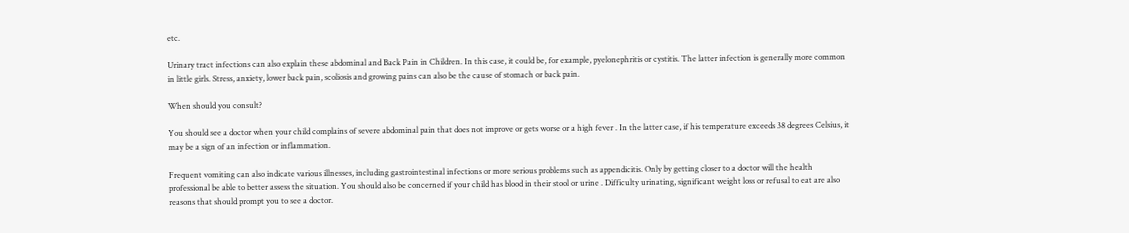etc.

Urinary tract infections can also explain these abdominal and Back Pain in Children. In this case, it could be, for example, pyelonephritis or cystitis. The latter infection is generally more common in little girls. Stress, anxiety, lower back pain, scoliosis and growing pains can also be the cause of stomach or back pain.

When should you consult?

You should see a doctor when your child complains of severe abdominal pain that does not improve or gets worse or a high fever . In the latter case, if his temperature exceeds 38 degrees Celsius, it may be a sign of an infection or inflammation.

Frequent vomiting can also indicate various illnesses, including gastrointestinal infections or more serious problems such as appendicitis. Only by getting closer to a doctor will the health professional be able to better assess the situation. You should also be concerned if your child has blood in their stool or urine . Difficulty urinating, significant weight loss or refusal to eat are also reasons that should prompt you to see a doctor.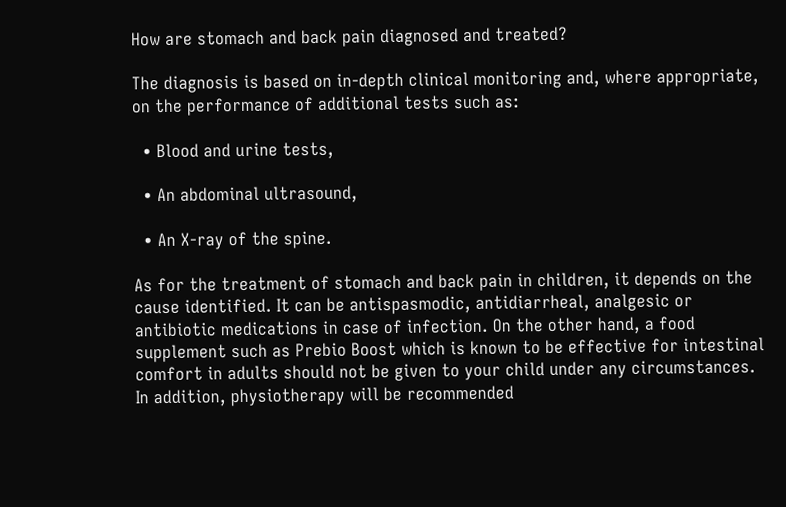How are stomach and back pain diagnosed and treated?

The diagnosis is based on in-depth clinical monitoring and, where appropriate, on the performance of additional tests such as:

  • Blood and urine tests,

  • An abdominal ultrasound,

  • An X-ray of the spine.

As for the treatment of stomach and back pain in children, it depends on the cause identified. It can be antispasmodic, antidiarrheal, analgesic or antibiotic medications in case of infection. On the other hand, a food supplement such as Prebio Boost which is known to be effective for intestinal comfort in adults should not be given to your child under any circumstances. In addition, physiotherapy will be recommended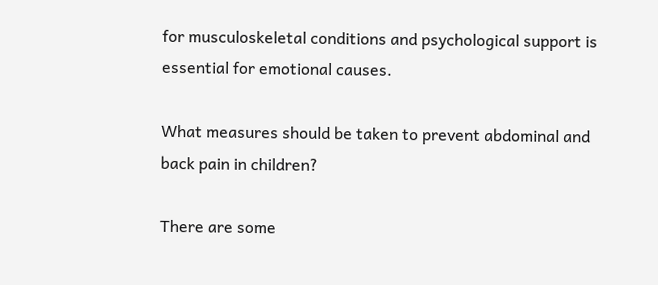for musculoskeletal conditions and psychological support is essential for emotional causes.

What measures should be taken to prevent abdominal and back pain in children?

There are some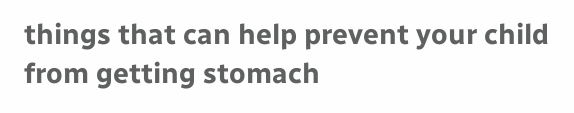things that can help prevent your child from getting stomach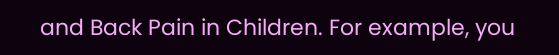and Back Pain in Children. For example, you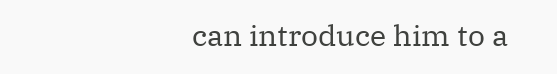can introduce him to a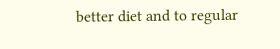better diet and to regular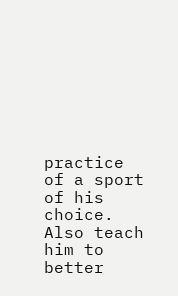practice of a sport of his choice. Also teach him to better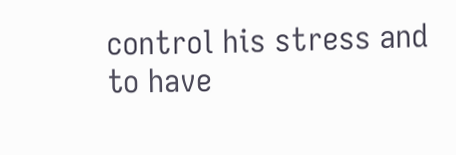control his stress and to have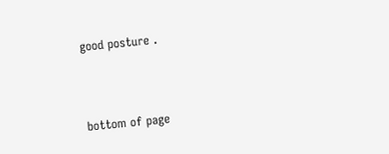good posture .



bottom of page